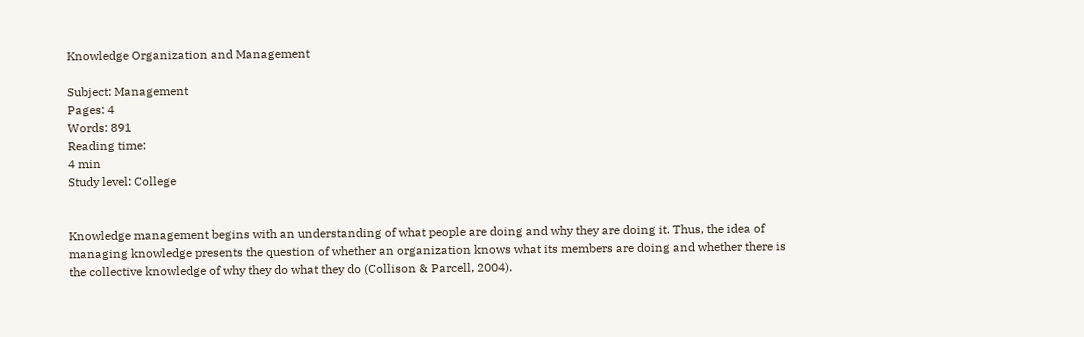Knowledge Organization and Management

Subject: Management
Pages: 4
Words: 891
Reading time:
4 min
Study level: College


Knowledge management begins with an understanding of what people are doing and why they are doing it. Thus, the idea of managing knowledge presents the question of whether an organization knows what its members are doing and whether there is the collective knowledge of why they do what they do (Collison & Parcell, 2004).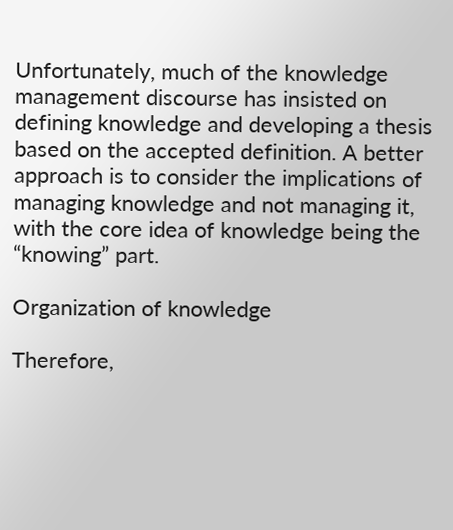Unfortunately, much of the knowledge management discourse has insisted on defining knowledge and developing a thesis based on the accepted definition. A better approach is to consider the implications of managing knowledge and not managing it, with the core idea of knowledge being the “knowing” part.

Organization of knowledge

Therefore,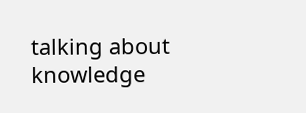talking about knowledge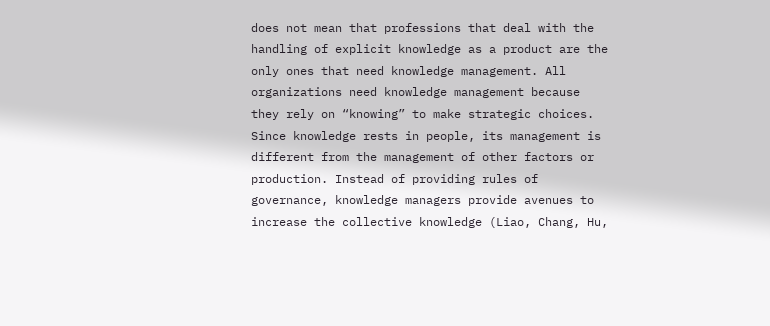does not mean that professions that deal with the handling of explicit knowledge as a product are the only ones that need knowledge management. All organizations need knowledge management because they rely on “knowing” to make strategic choices. Since knowledge rests in people, its management is different from the management of other factors or production. Instead of providing rules of governance, knowledge managers provide avenues to increase the collective knowledge (Liao, Chang, Hu,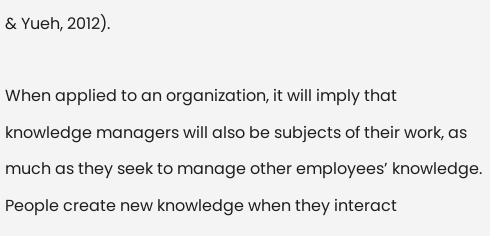& Yueh, 2012).

When applied to an organization, it will imply that knowledge managers will also be subjects of their work, as much as they seek to manage other employees’ knowledge. People create new knowledge when they interact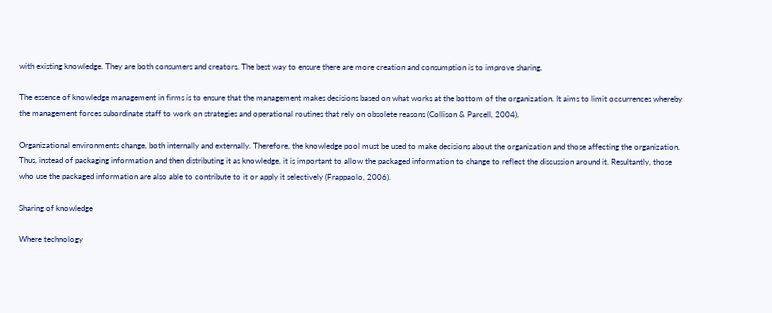with existing knowledge. They are both consumers and creators. The best way to ensure there are more creation and consumption is to improve sharing.

The essence of knowledge management in firms is to ensure that the management makes decisions based on what works at the bottom of the organization. It aims to limit occurrences whereby the management forces subordinate staff to work on strategies and operational routines that rely on obsolete reasons (Collison & Parcell, 2004).

Organizational environments change, both internally and externally. Therefore, the knowledge pool must be used to make decisions about the organization and those affecting the organization. Thus, instead of packaging information and then distributing it as knowledge, it is important to allow the packaged information to change to reflect the discussion around it. Resultantly, those who use the packaged information are also able to contribute to it or apply it selectively (Frappaolo, 2006).

Sharing of knowledge

Where technology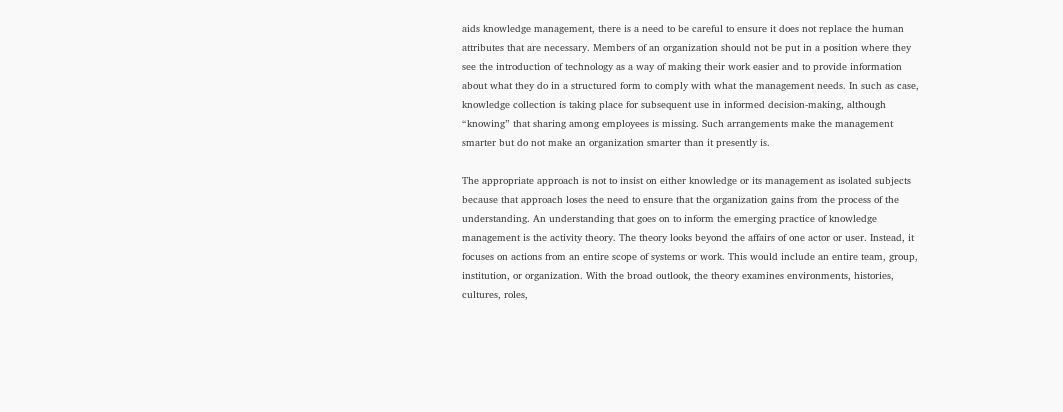aids knowledge management, there is a need to be careful to ensure it does not replace the human attributes that are necessary. Members of an organization should not be put in a position where they see the introduction of technology as a way of making their work easier and to provide information about what they do in a structured form to comply with what the management needs. In such as case, knowledge collection is taking place for subsequent use in informed decision-making, although “knowing” that sharing among employees is missing. Such arrangements make the management smarter but do not make an organization smarter than it presently is.

The appropriate approach is not to insist on either knowledge or its management as isolated subjects because that approach loses the need to ensure that the organization gains from the process of the understanding. An understanding that goes on to inform the emerging practice of knowledge management is the activity theory. The theory looks beyond the affairs of one actor or user. Instead, it focuses on actions from an entire scope of systems or work. This would include an entire team, group, institution, or organization. With the broad outlook, the theory examines environments, histories, cultures, roles,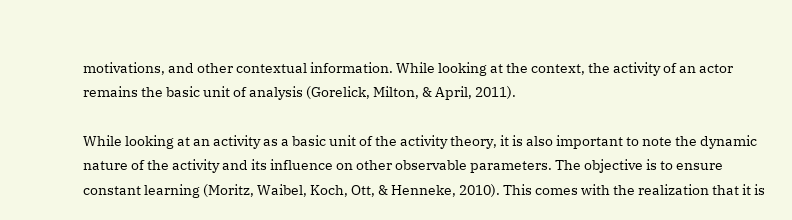motivations, and other contextual information. While looking at the context, the activity of an actor remains the basic unit of analysis (Gorelick, Milton, & April, 2011).

While looking at an activity as a basic unit of the activity theory, it is also important to note the dynamic nature of the activity and its influence on other observable parameters. The objective is to ensure constant learning (Moritz, Waibel, Koch, Ott, & Henneke, 2010). This comes with the realization that it is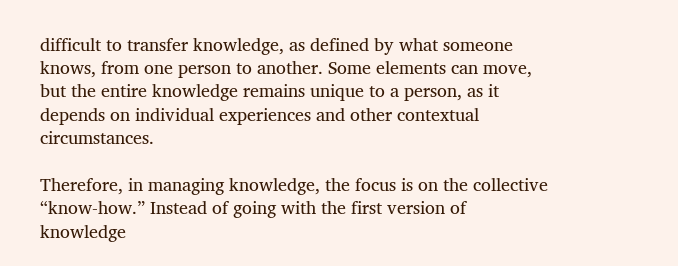difficult to transfer knowledge, as defined by what someone knows, from one person to another. Some elements can move, but the entire knowledge remains unique to a person, as it depends on individual experiences and other contextual circumstances.

Therefore, in managing knowledge, the focus is on the collective “know-how.” Instead of going with the first version of knowledge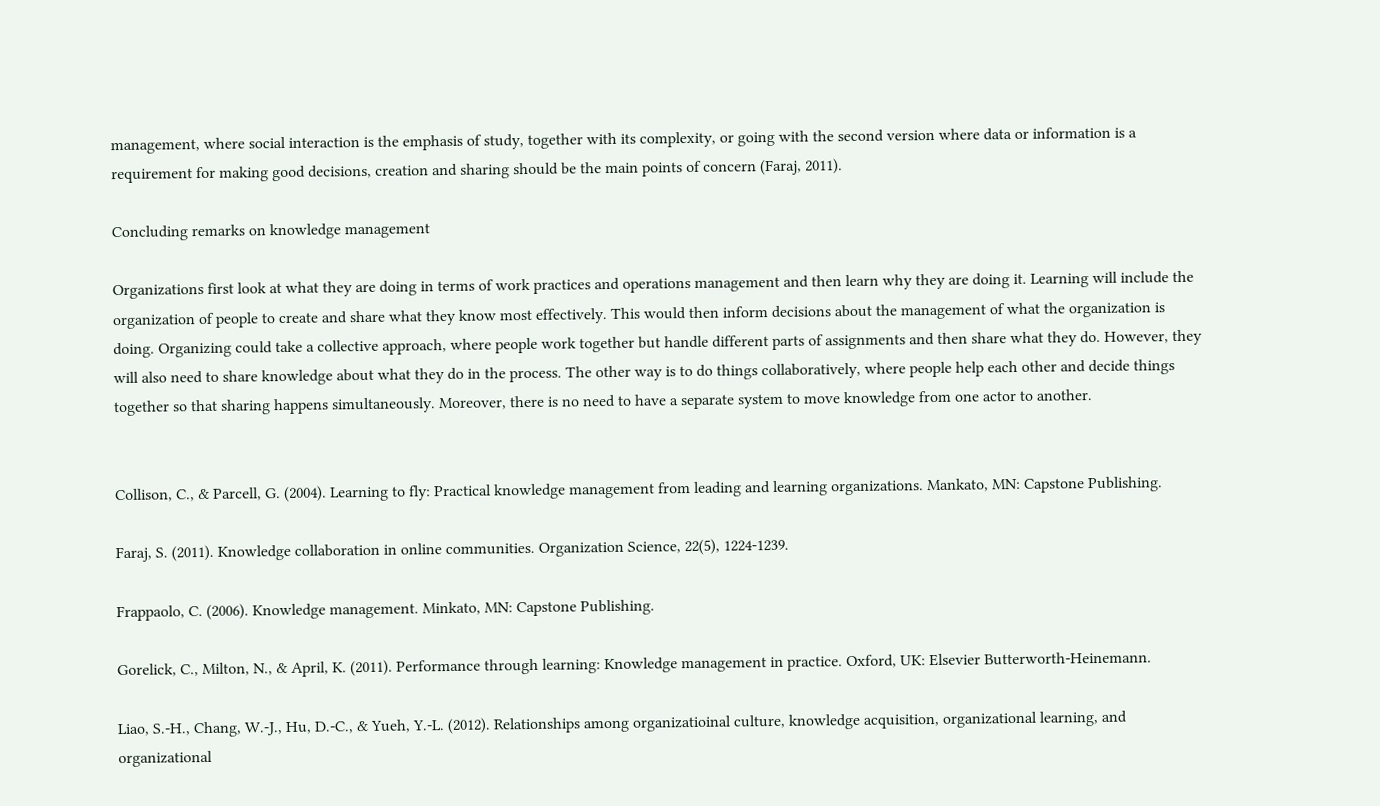management, where social interaction is the emphasis of study, together with its complexity, or going with the second version where data or information is a requirement for making good decisions, creation and sharing should be the main points of concern (Faraj, 2011).

Concluding remarks on knowledge management

Organizations first look at what they are doing in terms of work practices and operations management and then learn why they are doing it. Learning will include the organization of people to create and share what they know most effectively. This would then inform decisions about the management of what the organization is doing. Organizing could take a collective approach, where people work together but handle different parts of assignments and then share what they do. However, they will also need to share knowledge about what they do in the process. The other way is to do things collaboratively, where people help each other and decide things together so that sharing happens simultaneously. Moreover, there is no need to have a separate system to move knowledge from one actor to another.


Collison, C., & Parcell, G. (2004). Learning to fly: Practical knowledge management from leading and learning organizations. Mankato, MN: Capstone Publishing.

Faraj, S. (2011). Knowledge collaboration in online communities. Organization Science, 22(5), 1224-1239.

Frappaolo, C. (2006). Knowledge management. Minkato, MN: Capstone Publishing.

Gorelick, C., Milton, N., & April, K. (2011). Performance through learning: Knowledge management in practice. Oxford, UK: Elsevier Butterworth-Heinemann.

Liao, S.-H., Chang, W.-J., Hu, D.-C., & Yueh, Y.-L. (2012). Relationships among organizatioinal culture, knowledge acquisition, organizational learning, and organizational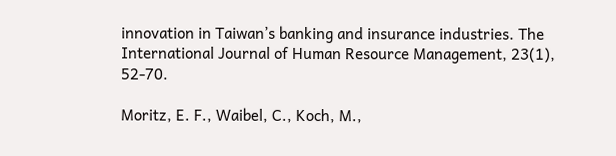innovation in Taiwan’s banking and insurance industries. The International Journal of Human Resource Management, 23(1), 52-70.

Moritz, E. F., Waibel, C., Koch, M.,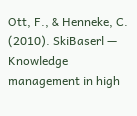Ott, F., & Henneke, C. (2010). SkiBaserl — Knowledge management in high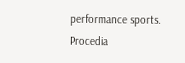performance sports. Procedia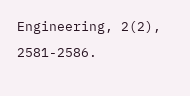Engineering, 2(2), 2581-2586.